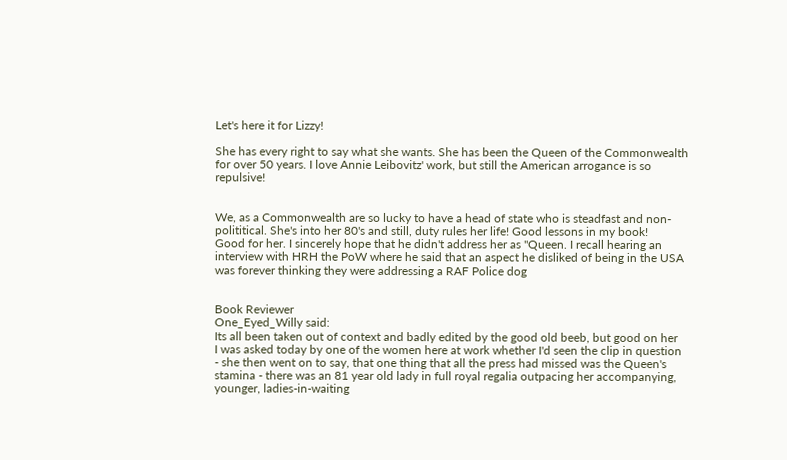Let's here it for Lizzy!

She has every right to say what she wants. She has been the Queen of the Commonwealth for over 50 years. I love Annie Leibovitz' work, but still the American arrogance is so repulsive!


We, as a Commonwealth are so lucky to have a head of state who is steadfast and non-polititical. She's into her 80's and still, duty rules her life! Good lessons in my book!
Good for her. I sincerely hope that he didn't address her as "Queen. I recall hearing an interview with HRH the PoW where he said that an aspect he disliked of being in the USA was forever thinking they were addressing a RAF Police dog


Book Reviewer
One_Eyed_Willy said:
Its all been taken out of context and badly edited by the good old beeb, but good on her
I was asked today by one of the women here at work whether I'd seen the clip in question - she then went on to say, that one thing that all the press had missed was the Queen's stamina - there was an 81 year old lady in full royal regalia outpacing her accompanying, younger, ladies-in-waiting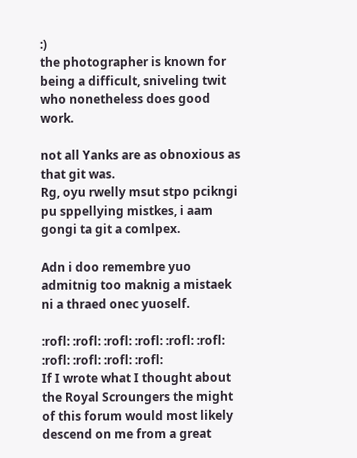:)
the photographer is known for being a difficult, sniveling twit who nonetheless does good work.

not all Yanks are as obnoxious as that git was.
Rg, oyu rwelly msut stpo pcikngi pu sppellying mistkes, i aam gongi ta git a comlpex.

Adn i doo remembre yuo admitnig too maknig a mistaek ni a thraed onec yuoself.

:rofl: :rofl: :rofl: :rofl: :rofl: :rofl: :rofl: :rofl: :rofl: :rofl:
If I wrote what I thought about the Royal Scroungers the might of this forum would most likely descend on me from a great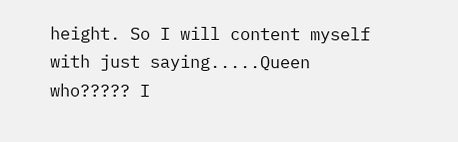height. So I will content myself with just saying.....Queen who????? I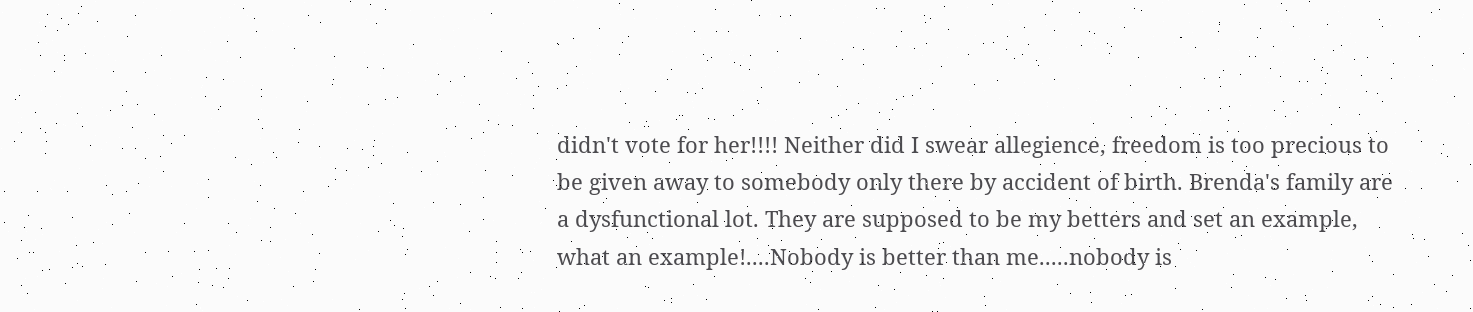didn't vote for her!!!! Neither did I swear allegience, freedom is too precious to be given away to somebody only there by accident of birth. Brenda's family are a dysfunctional lot. They are supposed to be my betters and set an example, what an example!....Nobody is better than me.....nobody is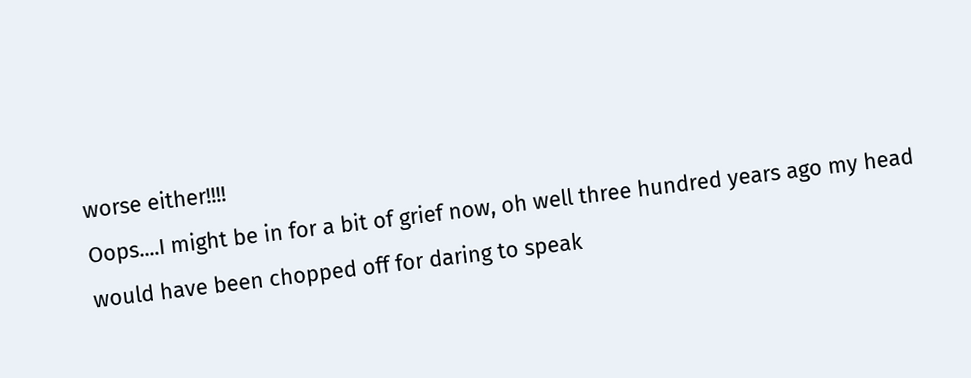worse either!!!!
Oops....I might be in for a bit of grief now, oh well three hundred years ago my head would have been chopped off for daring to speak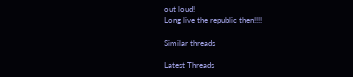out loud!
Long live the republic then!!!!

Similar threads

Latest Threads